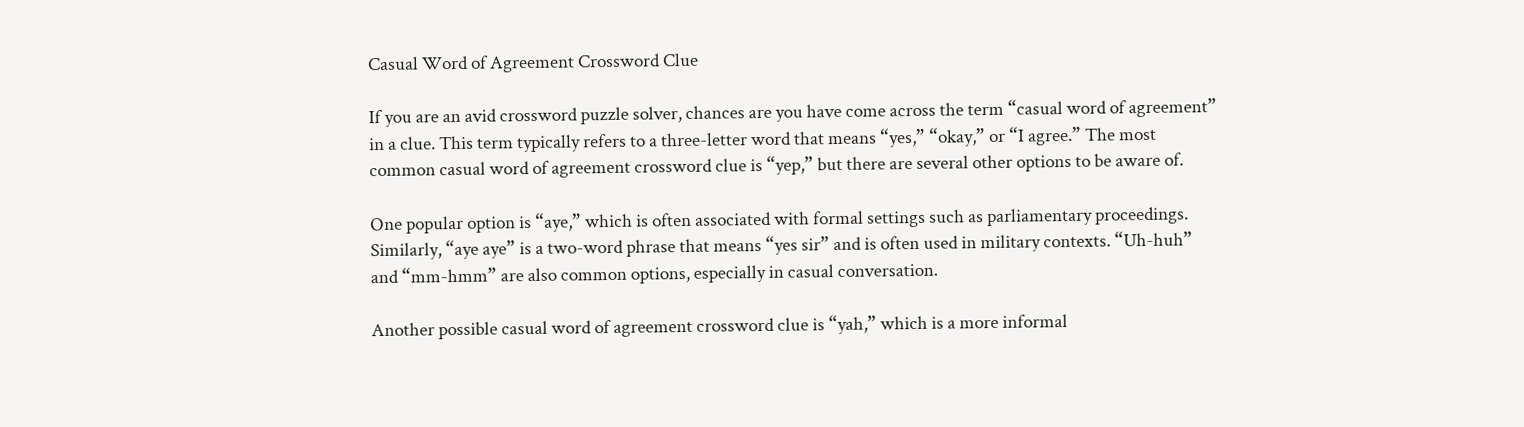Casual Word of Agreement Crossword Clue

If you are an avid crossword puzzle solver, chances are you have come across the term “casual word of agreement” in a clue. This term typically refers to a three-letter word that means “yes,” “okay,” or “I agree.” The most common casual word of agreement crossword clue is “yep,” but there are several other options to be aware of.

One popular option is “aye,” which is often associated with formal settings such as parliamentary proceedings. Similarly, “aye aye” is a two-word phrase that means “yes sir” and is often used in military contexts. “Uh-huh” and “mm-hmm” are also common options, especially in casual conversation.

Another possible casual word of agreement crossword clue is “yah,” which is a more informal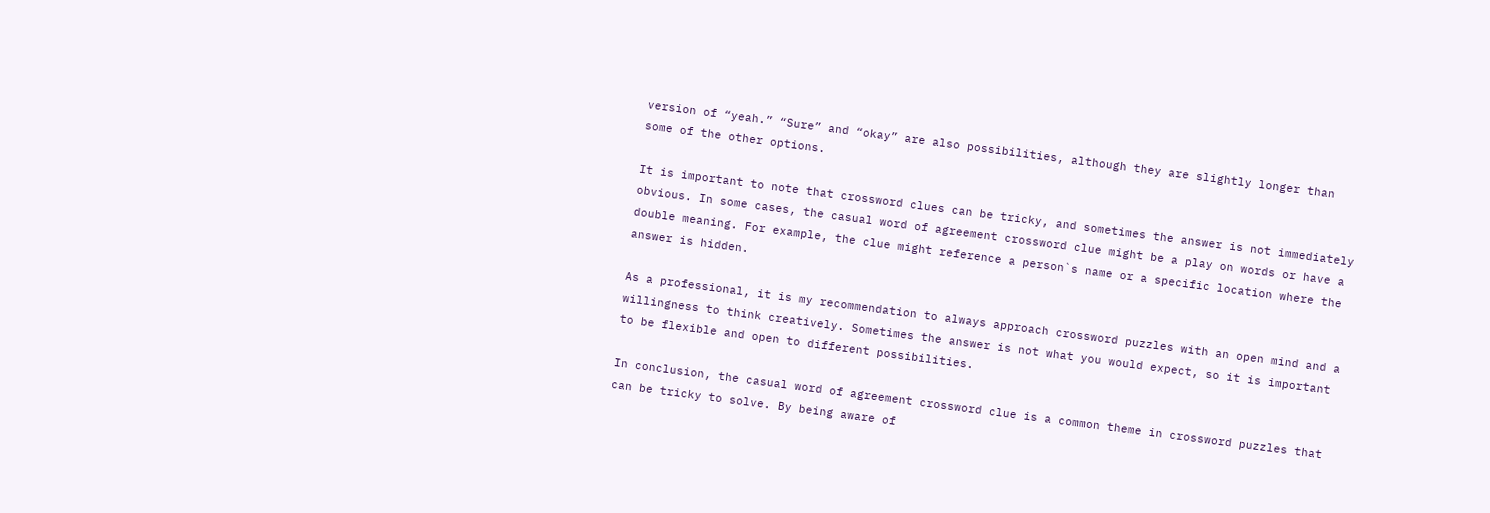version of “yeah.” “Sure” and “okay” are also possibilities, although they are slightly longer than some of the other options.

It is important to note that crossword clues can be tricky, and sometimes the answer is not immediately obvious. In some cases, the casual word of agreement crossword clue might be a play on words or have a double meaning. For example, the clue might reference a person`s name or a specific location where the answer is hidden.

As a professional, it is my recommendation to always approach crossword puzzles with an open mind and a willingness to think creatively. Sometimes the answer is not what you would expect, so it is important to be flexible and open to different possibilities.

In conclusion, the casual word of agreement crossword clue is a common theme in crossword puzzles that can be tricky to solve. By being aware of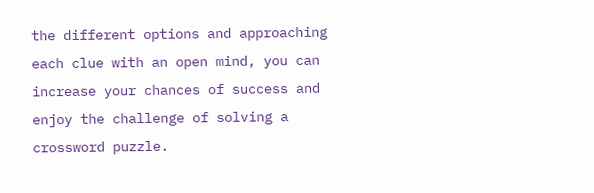the different options and approaching each clue with an open mind, you can increase your chances of success and enjoy the challenge of solving a crossword puzzle.